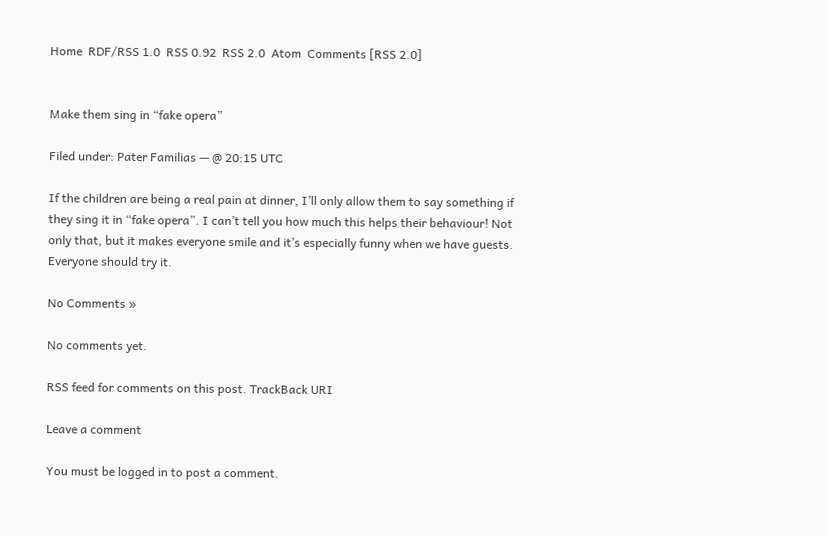Home  RDF/RSS 1.0  RSS 0.92  RSS 2.0  Atom  Comments [RSS 2.0]


Make them sing in “fake opera”

Filed under: Pater Familias — @ 20:15 UTC

If the children are being a real pain at dinner, I’ll only allow them to say something if they sing it in “fake opera”. I can’t tell you how much this helps their behaviour! Not only that, but it makes everyone smile and it’s especially funny when we have guests. Everyone should try it.

No Comments »

No comments yet.

RSS feed for comments on this post. TrackBack URI

Leave a comment

You must be logged in to post a comment.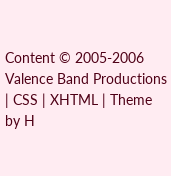Content © 2005-2006 Valence Band Productions | CSS | XHTML | Theme by H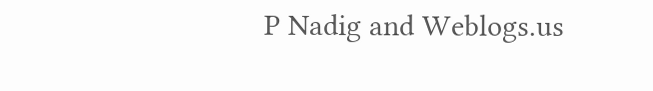P Nadig and Weblogs.us